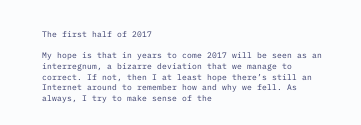The first half of 2017

My hope is that in years to come 2017 will be seen as an interregnum, a bizarre deviation that we manage to correct. If not, then I at least hope there’s still an Internet around to remember how and why we fell. As always, I try to make sense of the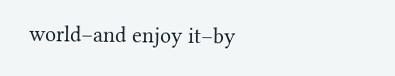world–and enjoy it–by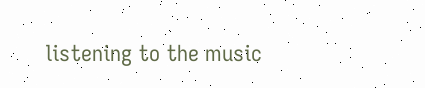listening to the music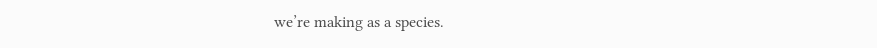we’re making as a species.